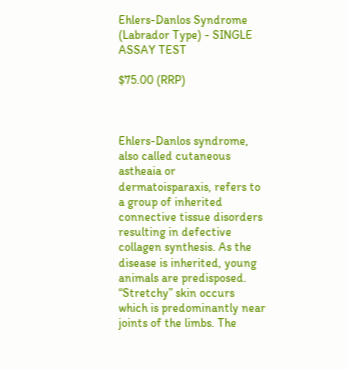Ehlers-Danlos Syndrome (Labrador Type) - SINGLE ASSAY TEST

$75.00 (RRP)



Ehlers-Danlos syndrome, also called cutaneous astheaia or dermatoisparaxis, refers to a group of inherited connective tissue disorders resulting in defective collagen synthesis. As the disease is inherited, young animals are predisposed. “Stretchy” skin occurs which is predominantly near joints of the limbs. The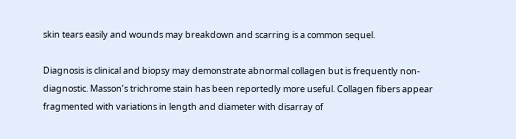skin tears easily and wounds may breakdown and scarring is a common sequel.

Diagnosis is clinical and biopsy may demonstrate abnormal collagen but is frequently non-diagnostic. Masson’s trichrome stain has been reportedly more useful. Collagen fibers appear fragmented with variations in length and diameter with disarray of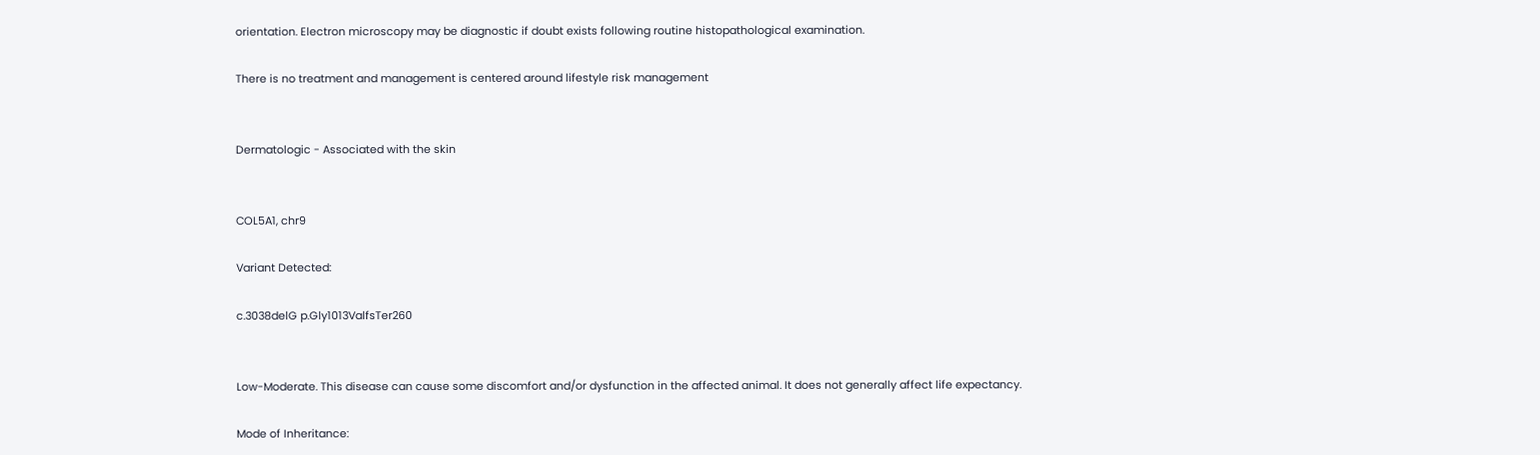orientation. Electron microscopy may be diagnostic if doubt exists following routine histopathological examination.

There is no treatment and management is centered around lifestyle risk management


Dermatologic - Associated with the skin


COL5A1, chr9

Variant Detected:

c.3038delG p.Gly1013ValfsTer260


Low-Moderate. This disease can cause some discomfort and/or dysfunction in the affected animal. It does not generally affect life expectancy.

Mode of Inheritance: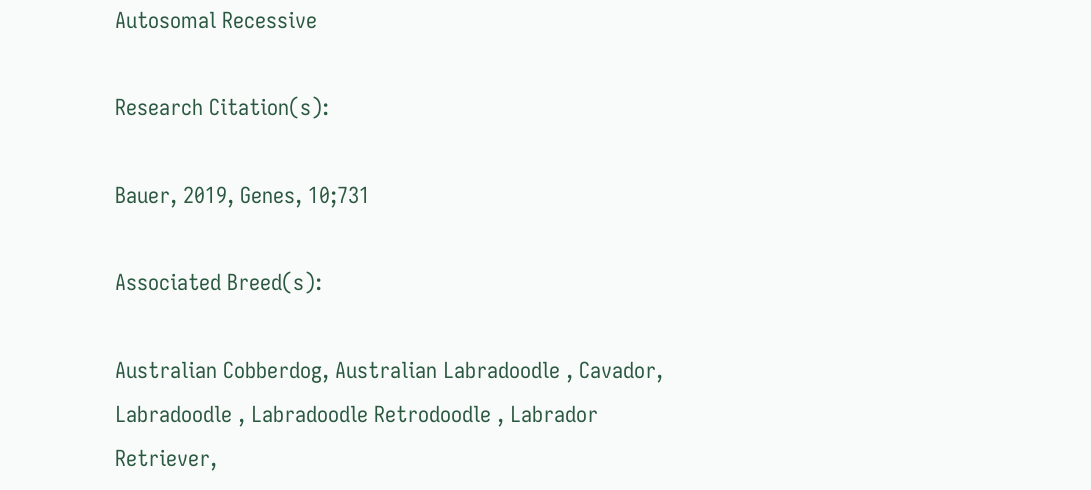Autosomal Recessive

Research Citation(s):

Bauer, 2019, Genes, 10;731

Associated Breed(s):

Australian Cobberdog, Australian Labradoodle , Cavador, Labradoodle , Labradoodle Retrodoodle , Labrador Retriever,